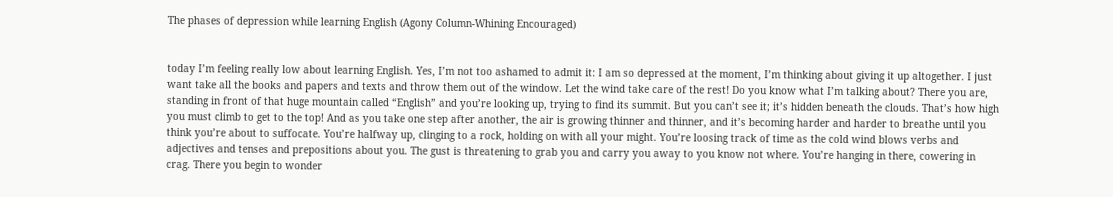The phases of depression while learning English (Agony Column-Whining Encouraged)


today I’m feeling really low about learning English. Yes, I’m not too ashamed to admit it: I am so depressed at the moment, I’m thinking about giving it up altogether. I just want take all the books and papers and texts and throw them out of the window. Let the wind take care of the rest! Do you know what I’m talking about? There you are, standing in front of that huge mountain called “English” and you’re looking up, trying to find its summit. But you can’t see it; it’s hidden beneath the clouds. That’s how high you must climb to get to the top! And as you take one step after another, the air is growing thinner and thinner, and it’s becoming harder and harder to breathe until you think you’re about to suffocate. You’re halfway up, clinging to a rock, holding on with all your might. You’re loosing track of time as the cold wind blows verbs and adjectives and tenses and prepositions about you. The gust is threatening to grab you and carry you away to you know not where. You’re hanging in there, cowering in crag. There you begin to wonder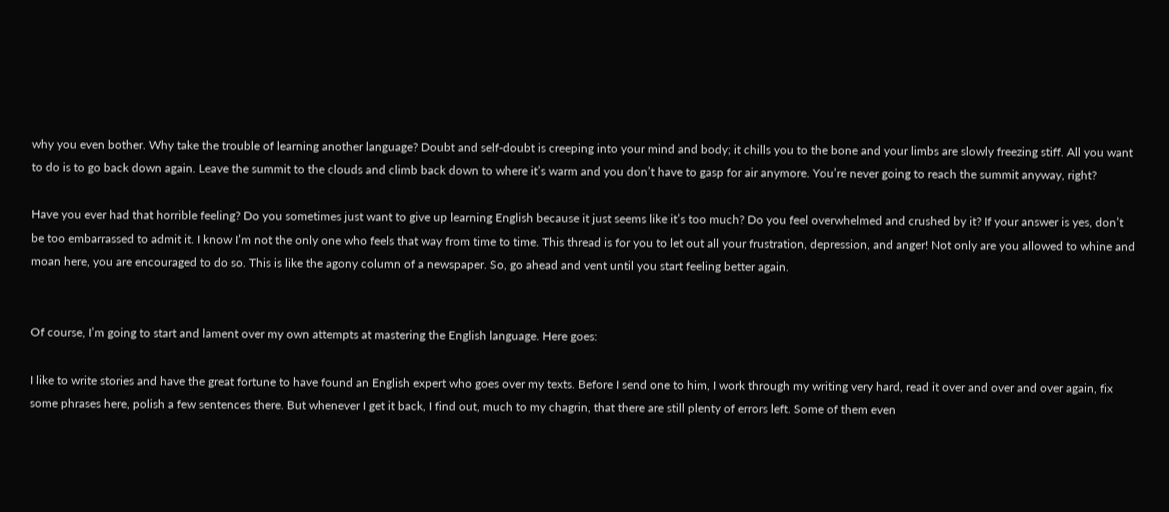why you even bother. Why take the trouble of learning another language? Doubt and self-doubt is creeping into your mind and body; it chills you to the bone and your limbs are slowly freezing stiff. All you want to do is to go back down again. Leave the summit to the clouds and climb back down to where it’s warm and you don’t have to gasp for air anymore. You’re never going to reach the summit anyway, right?

Have you ever had that horrible feeling? Do you sometimes just want to give up learning English because it just seems like it’s too much? Do you feel overwhelmed and crushed by it? If your answer is yes, don’t be too embarrassed to admit it. I know I’m not the only one who feels that way from time to time. This thread is for you to let out all your frustration, depression, and anger! Not only are you allowed to whine and moan here, you are encouraged to do so. This is like the agony column of a newspaper. So, go ahead and vent until you start feeling better again.


Of course, I’m going to start and lament over my own attempts at mastering the English language. Here goes:

I like to write stories and have the great fortune to have found an English expert who goes over my texts. Before I send one to him, I work through my writing very hard, read it over and over and over again, fix some phrases here, polish a few sentences there. But whenever I get it back, I find out, much to my chagrin, that there are still plenty of errors left. Some of them even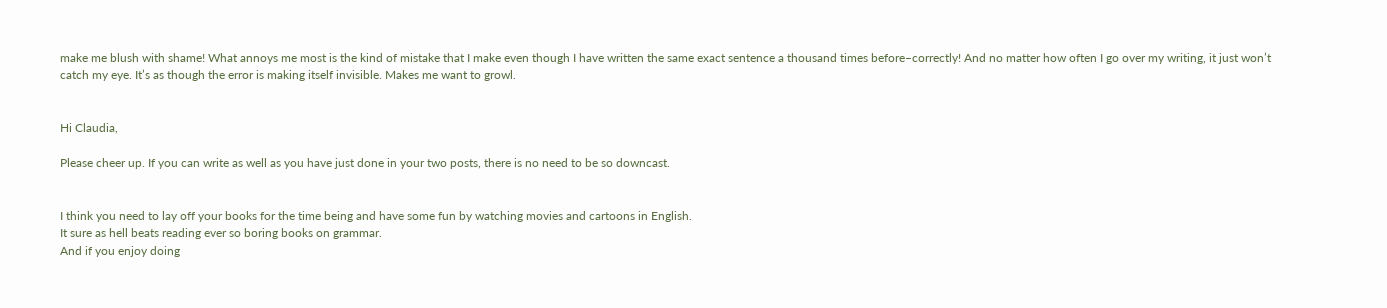make me blush with shame! What annoys me most is the kind of mistake that I make even though I have written the same exact sentence a thousand times before–correctly! And no matter how often I go over my writing, it just won’t catch my eye. It’s as though the error is making itself invisible. Makes me want to growl.


Hi Claudia,

Please cheer up. If you can write as well as you have just done in your two posts, there is no need to be so downcast.


I think you need to lay off your books for the time being and have some fun by watching movies and cartoons in English.
It sure as hell beats reading ever so boring books on grammar.
And if you enjoy doing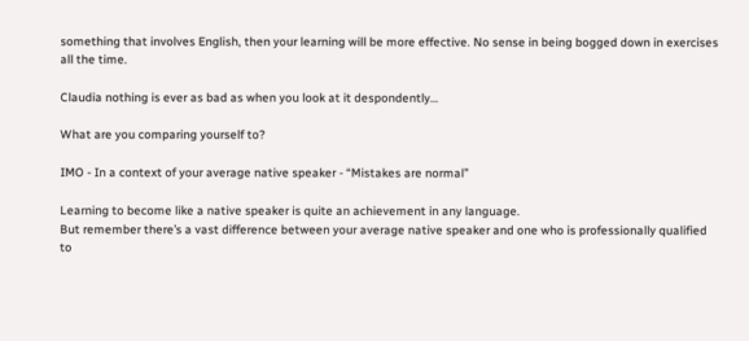something that involves English, then your learning will be more effective. No sense in being bogged down in exercises all the time.

Claudia nothing is ever as bad as when you look at it despondently…

What are you comparing yourself to?

IMO - In a context of your average native speaker - “Mistakes are normal”

Learning to become like a native speaker is quite an achievement in any language.
But remember there’s a vast difference between your average native speaker and one who is professionally qualified to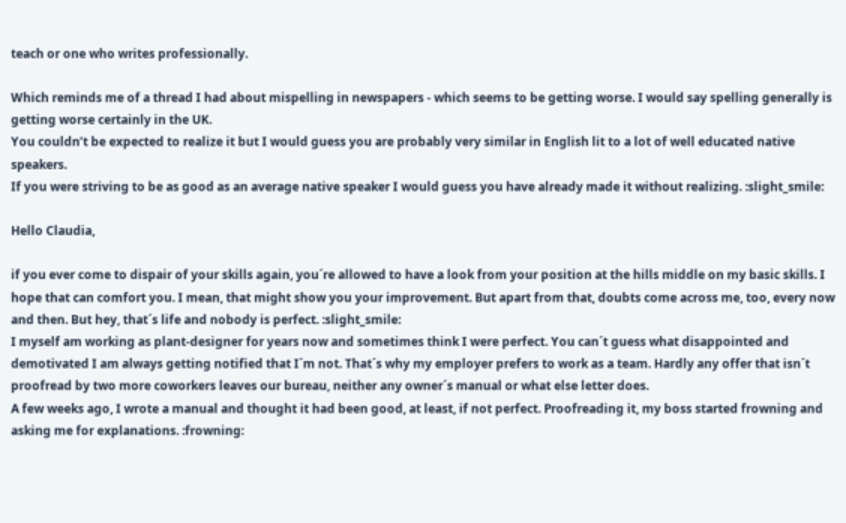teach or one who writes professionally.

Which reminds me of a thread I had about mispelling in newspapers - which seems to be getting worse. I would say spelling generally is getting worse certainly in the UK.
You couldn’t be expected to realize it but I would guess you are probably very similar in English lit to a lot of well educated native speakers.
If you were striving to be as good as an average native speaker I would guess you have already made it without realizing. :slight_smile:

Hello Claudia,

if you ever come to dispair of your skills again, you´re allowed to have a look from your position at the hills middle on my basic skills. I hope that can comfort you. I mean, that might show you your improvement. But apart from that, doubts come across me, too, every now and then. But hey, that´s life and nobody is perfect. :slight_smile:
I myself am working as plant-designer for years now and sometimes think I were perfect. You can´t guess what disappointed and demotivated I am always getting notified that I´m not. That´s why my employer prefers to work as a team. Hardly any offer that isn´t proofread by two more coworkers leaves our bureau, neither any owner´s manual or what else letter does.
A few weeks ago, I wrote a manual and thought it had been good, at least, if not perfect. Proofreading it, my boss started frowning and asking me for explanations. :frowning: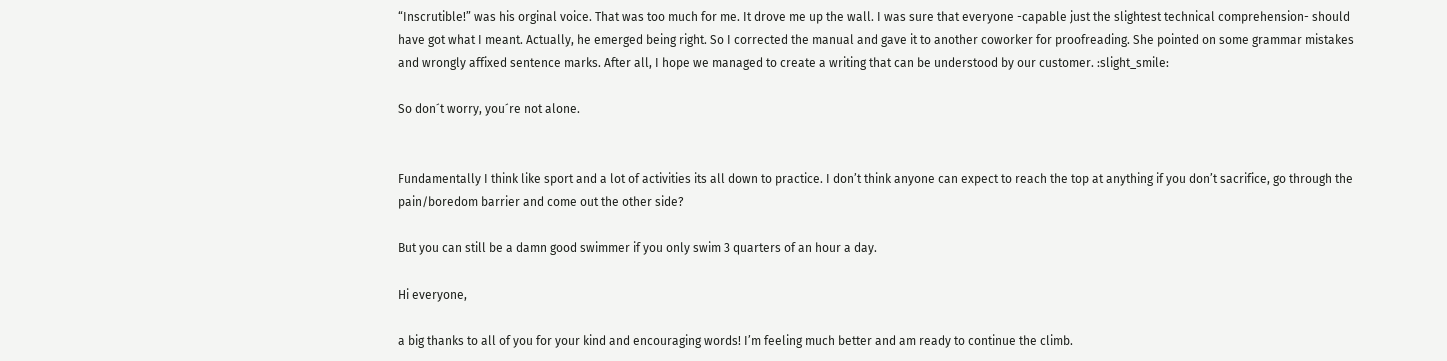“Inscrutible!” was his orginal voice. That was too much for me. It drove me up the wall. I was sure that everyone -capable just the slightest technical comprehension- should have got what I meant. Actually, he emerged being right. So I corrected the manual and gave it to another coworker for proofreading. She pointed on some grammar mistakes and wrongly affixed sentence marks. After all, I hope we managed to create a writing that can be understood by our customer. :slight_smile:

So don´t worry, you´re not alone.


Fundamentally I think like sport and a lot of activities its all down to practice. I don’t think anyone can expect to reach the top at anything if you don’t sacrifice, go through the pain/boredom barrier and come out the other side?

But you can still be a damn good swimmer if you only swim 3 quarters of an hour a day.

Hi everyone,

a big thanks to all of you for your kind and encouraging words! I’m feeling much better and am ready to continue the climb.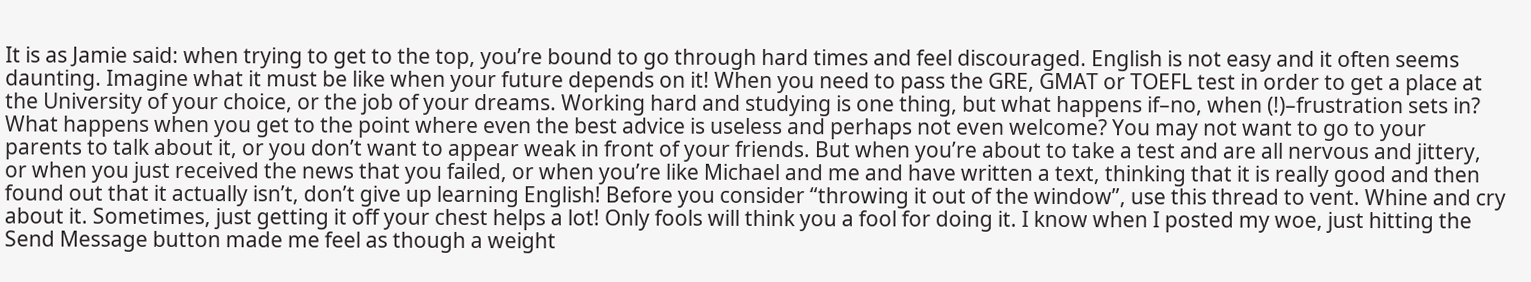It is as Jamie said: when trying to get to the top, you’re bound to go through hard times and feel discouraged. English is not easy and it often seems daunting. Imagine what it must be like when your future depends on it! When you need to pass the GRE, GMAT or TOEFL test in order to get a place at the University of your choice, or the job of your dreams. Working hard and studying is one thing, but what happens if–no, when (!)–frustration sets in? What happens when you get to the point where even the best advice is useless and perhaps not even welcome? You may not want to go to your parents to talk about it, or you don’t want to appear weak in front of your friends. But when you’re about to take a test and are all nervous and jittery, or when you just received the news that you failed, or when you’re like Michael and me and have written a text, thinking that it is really good and then found out that it actually isn’t, don’t give up learning English! Before you consider “throwing it out of the window”, use this thread to vent. Whine and cry about it. Sometimes, just getting it off your chest helps a lot! Only fools will think you a fool for doing it. I know when I posted my woe, just hitting the Send Message button made me feel as though a weight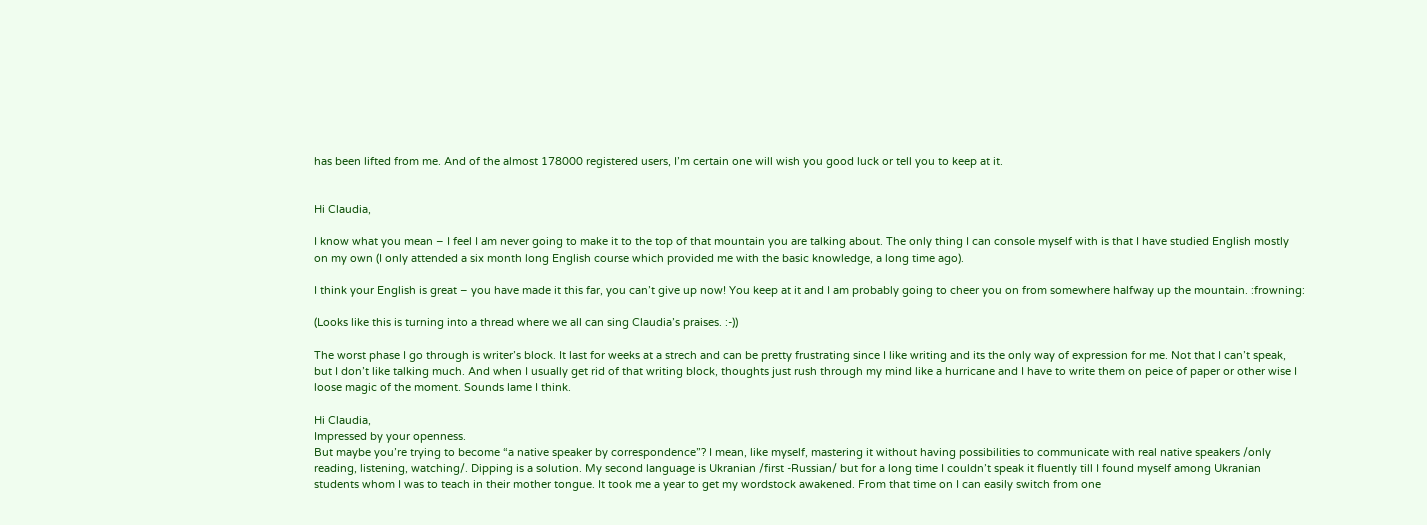has been lifted from me. And of the almost 178000 registered users, I’m certain one will wish you good luck or tell you to keep at it.


Hi Claudia,

I know what you mean – I feel I am never going to make it to the top of that mountain you are talking about. The only thing I can console myself with is that I have studied English mostly on my own (I only attended a six month long English course which provided me with the basic knowledge, a long time ago).

I think your English is great – you have made it this far, you can’t give up now! You keep at it and I am probably going to cheer you on from somewhere halfway up the mountain. :frowning:

(Looks like this is turning into a thread where we all can sing Claudia’s praises. :-))

The worst phase I go through is writer’s block. It last for weeks at a strech and can be pretty frustrating since I like writing and its the only way of expression for me. Not that I can’t speak, but I don’t like talking much. And when I usually get rid of that writing block, thoughts just rush through my mind like a hurricane and I have to write them on peice of paper or other wise I loose magic of the moment. Sounds lame I think.

Hi Claudia,
Impressed by your openness.
But maybe you’re trying to become “a native speaker by correspondence”? I mean, like myself, mastering it without having possibilities to communicate with real native speakers /only reading, listening, watching/. Dipping is a solution. My second language is Ukranian /first -Russian/ but for a long time I couldn’t speak it fluently till I found myself among Ukranian students whom I was to teach in their mother tongue. It took me a year to get my wordstock awakened. From that time on I can easily switch from one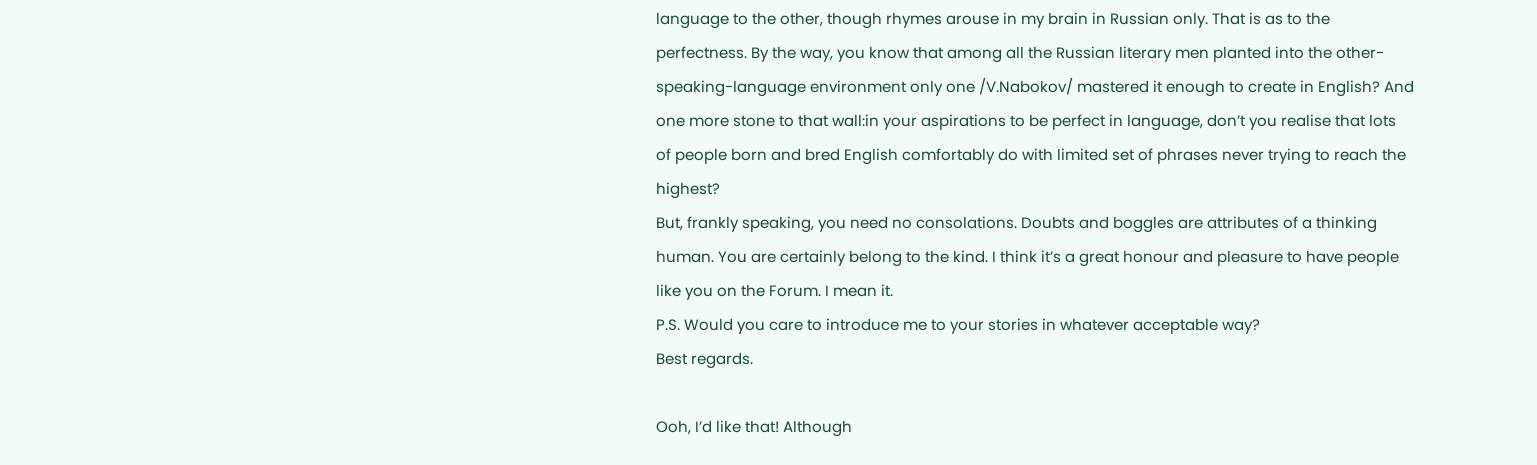language to the other, though rhymes arouse in my brain in Russian only. That is as to the perfectness. By the way, you know that among all the Russian literary men planted into the other-speaking-language environment only one /V.Nabokov/ mastered it enough to create in English? And one more stone to that wall:in your aspirations to be perfect in language, don’t you realise that lots of people born and bred English comfortably do with limited set of phrases never trying to reach the highest?
But, frankly speaking, you need no consolations. Doubts and boggles are attributes of a thinking human. You are certainly belong to the kind. I think it’s a great honour and pleasure to have people like you on the Forum. I mean it.
P.S. Would you care to introduce me to your stories in whatever acceptable way?
Best regards.

Ooh, I’d like that! Although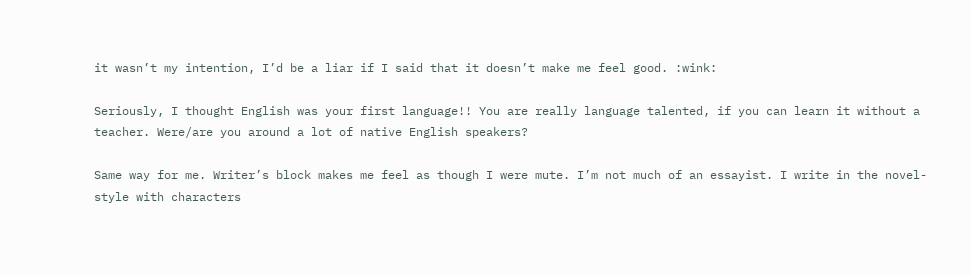it wasn’t my intention, I’d be a liar if I said that it doesn’t make me feel good. :wink:

Seriously, I thought English was your first language!! You are really language talented, if you can learn it without a teacher. Were/are you around a lot of native English speakers?

Same way for me. Writer’s block makes me feel as though I were mute. I’m not much of an essayist. I write in the novel-style with characters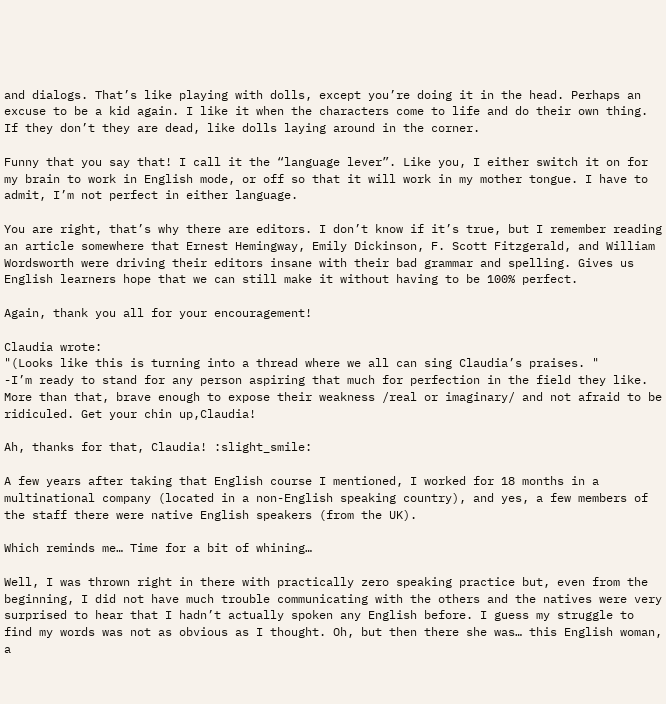and dialogs. That’s like playing with dolls, except you’re doing it in the head. Perhaps an excuse to be a kid again. I like it when the characters come to life and do their own thing. If they don’t they are dead, like dolls laying around in the corner.

Funny that you say that! I call it the “language lever”. Like you, I either switch it on for my brain to work in English mode, or off so that it will work in my mother tongue. I have to admit, I’m not perfect in either language.

You are right, that’s why there are editors. I don’t know if it’s true, but I remember reading an article somewhere that Ernest Hemingway, Emily Dickinson, F. Scott Fitzgerald, and William Wordsworth were driving their editors insane with their bad grammar and spelling. Gives us English learners hope that we can still make it without having to be 100% perfect.

Again, thank you all for your encouragement!

Claudia wrote:
"(Looks like this is turning into a thread where we all can sing Claudia’s praises. "
-I’m ready to stand for any person aspiring that much for perfection in the field they like. More than that, brave enough to expose their weakness /real or imaginary/ and not afraid to be ridiculed. Get your chin up,Claudia!

Ah, thanks for that, Claudia! :slight_smile:

A few years after taking that English course I mentioned, I worked for 18 months in a multinational company (located in a non-English speaking country), and yes, a few members of the staff there were native English speakers (from the UK).

Which reminds me… Time for a bit of whining…

Well, I was thrown right in there with practically zero speaking practice but, even from the beginning, I did not have much trouble communicating with the others and the natives were very surprised to hear that I hadn’t actually spoken any English before. I guess my struggle to find my words was not as obvious as I thought. Oh, but then there she was… this English woman, a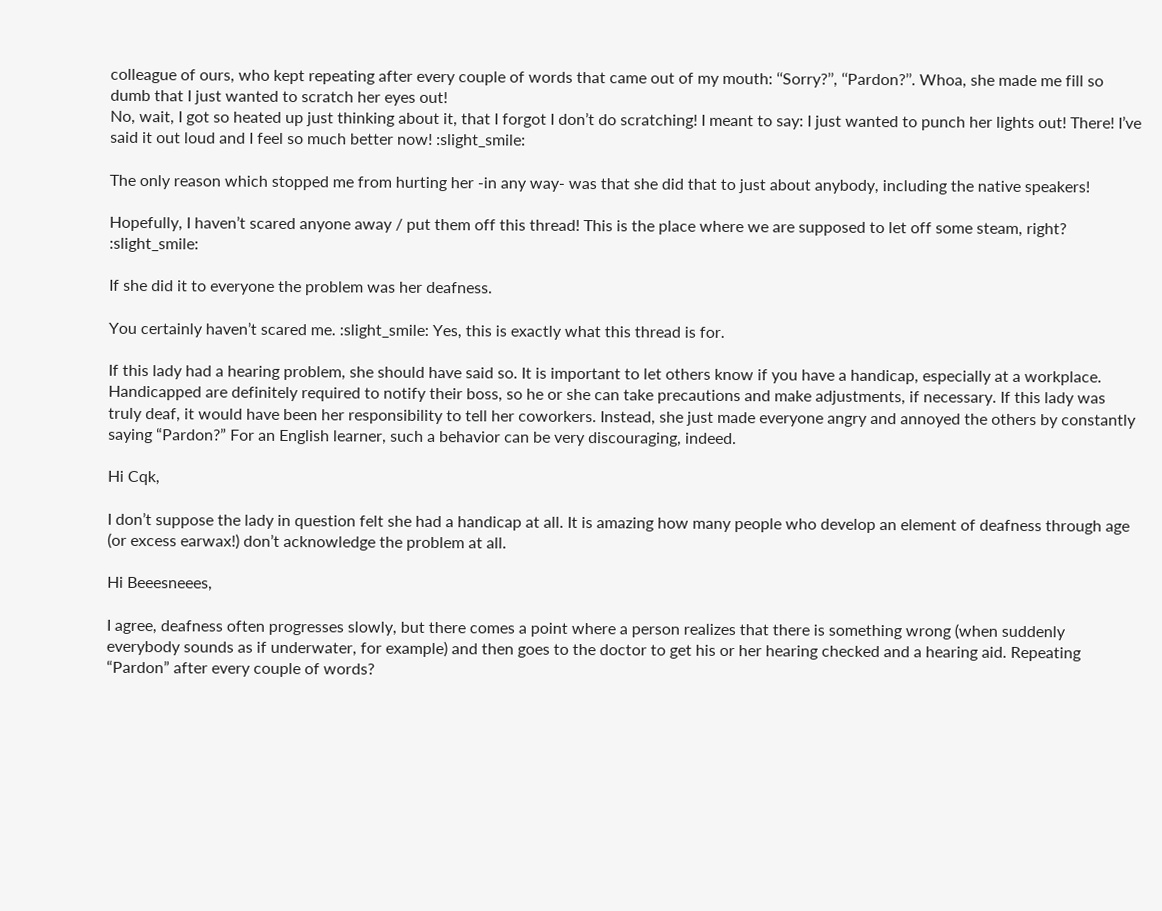colleague of ours, who kept repeating after every couple of words that came out of my mouth: ‘‘Sorry?’’, ‘‘Pardon?’’. Whoa, she made me fill so dumb that I just wanted to scratch her eyes out!
No, wait, I got so heated up just thinking about it, that I forgot I don’t do scratching! I meant to say: I just wanted to punch her lights out! There! I’ve said it out loud and I feel so much better now! :slight_smile:

The only reason which stopped me from hurting her -in any way- was that she did that to just about anybody, including the native speakers!

Hopefully, I haven’t scared anyone away / put them off this thread! This is the place where we are supposed to let off some steam, right? :slight_smile:

If she did it to everyone the problem was her deafness.

You certainly haven’t scared me. :slight_smile: Yes, this is exactly what this thread is for.

If this lady had a hearing problem, she should have said so. It is important to let others know if you have a handicap, especially at a workplace. Handicapped are definitely required to notify their boss, so he or she can take precautions and make adjustments, if necessary. If this lady was truly deaf, it would have been her responsibility to tell her coworkers. Instead, she just made everyone angry and annoyed the others by constantly saying “Pardon?” For an English learner, such a behavior can be very discouraging, indeed.

Hi Cqk,

I don’t suppose the lady in question felt she had a handicap at all. It is amazing how many people who develop an element of deafness through age (or excess earwax!) don’t acknowledge the problem at all.

Hi Beeesneees,

I agree, deafness often progresses slowly, but there comes a point where a person realizes that there is something wrong (when suddenly everybody sounds as if underwater, for example) and then goes to the doctor to get his or her hearing checked and a hearing aid. Repeating “Pardon” after every couple of words?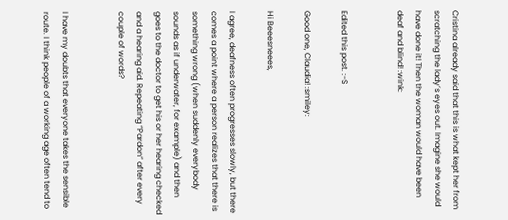Cristina already said that this is what kept her from scratching the lady’s eyes out. Imagine she would have done it! Then the woman would have been deaf and blind! :wink:


Edited this post. :-S

Good one, Claudia! :smiley:

Hi Beeesneees,

I agree, deafness often progresses slowly, but there comes a point where a person realizes that there is something wrong (when suddenly everybody sounds as if underwater, for example) and then goes to the doctor to get his or her hearing checked and a hearing aid. Repeating “Pardon” after every couple of words?


I have my doubts that everyone takes the sensible route. I think people of a working age often tend to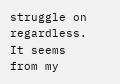struggle on regardless. It seems from my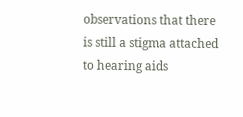observations that there is still a stigma attached to hearing aids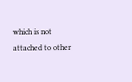which is not attached to other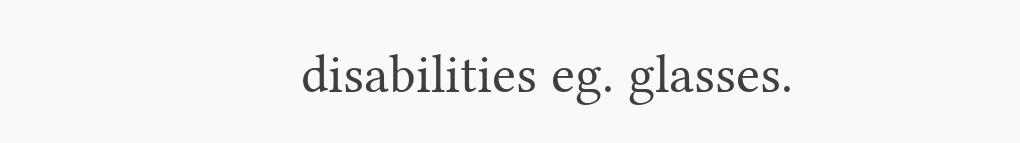disabilities eg. glasses.